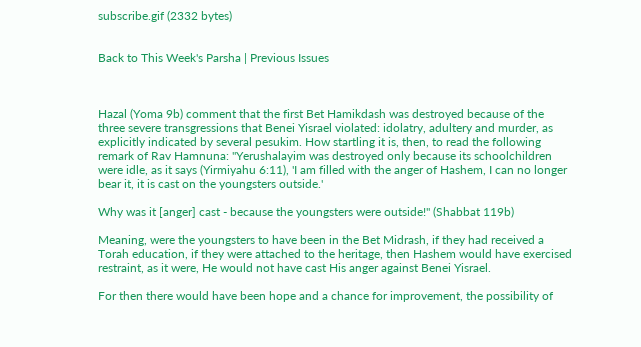subscribe.gif (2332 bytes)


Back to This Week's Parsha | Previous Issues



Hazal (Yoma 9b) comment that the first Bet Hamikdash was destroyed because of the three severe transgressions that Benei Yisrael violated: idolatry, adultery and murder, as explicitly indicated by several pesukim. How startling it is, then, to read the following remark of Rav Hamnuna: "Yerushalayim was destroyed only because its schoolchildren were idle, as it says (Yirmiyahu 6:11), 'I am filled with the anger of Hashem, I can no longer bear it, it is cast on the youngsters outside.'

Why was it [anger] cast - because the youngsters were outside!" (Shabbat 119b)

Meaning, were the youngsters to have been in the Bet Midrash, if they had received a Torah education, if they were attached to the heritage, then Hashem would have exercised restraint, as it were, He would not have cast His anger against Benei Yisrael.

For then there would have been hope and a chance for improvement, the possibility of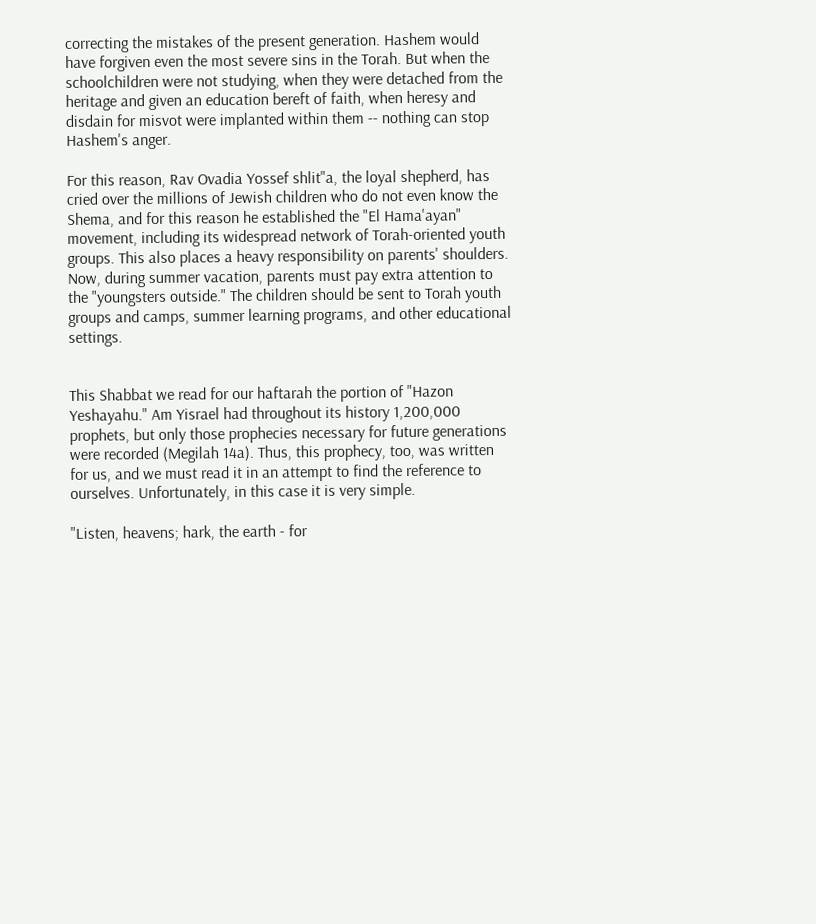correcting the mistakes of the present generation. Hashem would have forgiven even the most severe sins in the Torah. But when the schoolchildren were not studying, when they were detached from the heritage and given an education bereft of faith, when heresy and disdain for misvot were implanted within them -- nothing can stop Hashem's anger.

For this reason, Rav Ovadia Yossef shlit"a, the loyal shepherd, has cried over the millions of Jewish children who do not even know the Shema, and for this reason he established the "El Hama'ayan" movement, including its widespread network of Torah-oriented youth groups. This also places a heavy responsibility on parents' shoulders. Now, during summer vacation, parents must pay extra attention to the "youngsters outside." The children should be sent to Torah youth groups and camps, summer learning programs, and other educational settings.


This Shabbat we read for our haftarah the portion of "Hazon Yeshayahu." Am Yisrael had throughout its history 1,200,000 prophets, but only those prophecies necessary for future generations were recorded (Megilah 14a). Thus, this prophecy, too, was written for us, and we must read it in an attempt to find the reference to ourselves. Unfortunately, in this case it is very simple.

"Listen, heavens; hark, the earth - for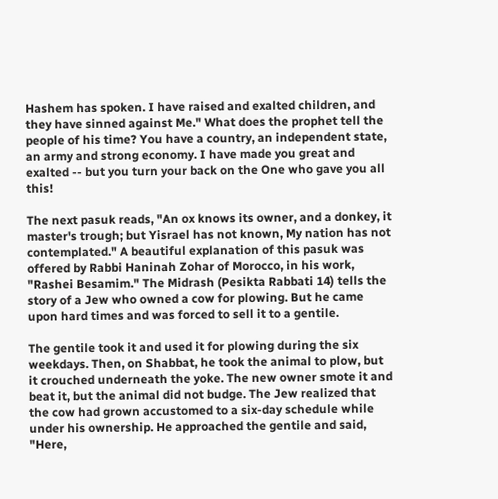Hashem has spoken. I have raised and exalted children, and they have sinned against Me." What does the prophet tell the people of his time? You have a country, an independent state, an army and strong economy. I have made you great and exalted -- but you turn your back on the One who gave you all this!

The next pasuk reads, "An ox knows its owner, and a donkey, it master's trough; but Yisrael has not known, My nation has not contemplated." A beautiful explanation of this pasuk was offered by Rabbi Haninah Zohar of Morocco, in his work, "Rashei Besamim." The Midrash (Pesikta Rabbati 14) tells the story of a Jew who owned a cow for plowing. But he came upon hard times and was forced to sell it to a gentile.

The gentile took it and used it for plowing during the six weekdays. Then, on Shabbat, he took the animal to plow, but it crouched underneath the yoke. The new owner smote it and beat it, but the animal did not budge. The Jew realized that the cow had grown accustomed to a six-day schedule while under his ownership. He approached the gentile and said, "Here,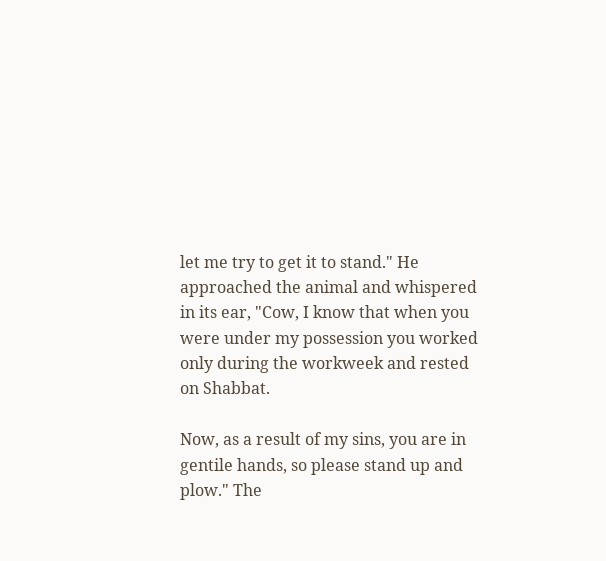let me try to get it to stand." He approached the animal and whispered in its ear, "Cow, I know that when you were under my possession you worked only during the workweek and rested on Shabbat.

Now, as a result of my sins, you are in gentile hands, so please stand up and plow." The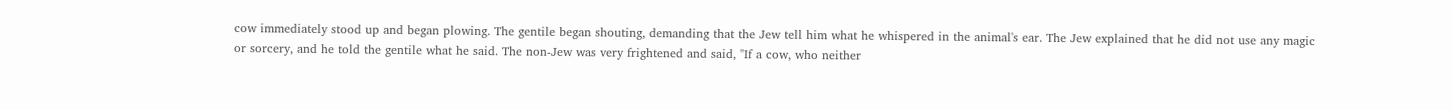cow immediately stood up and began plowing. The gentile began shouting, demanding that the Jew tell him what he whispered in the animal's ear. The Jew explained that he did not use any magic or sorcery, and he told the gentile what he said. The non-Jew was very frightened and said, "If a cow, who neither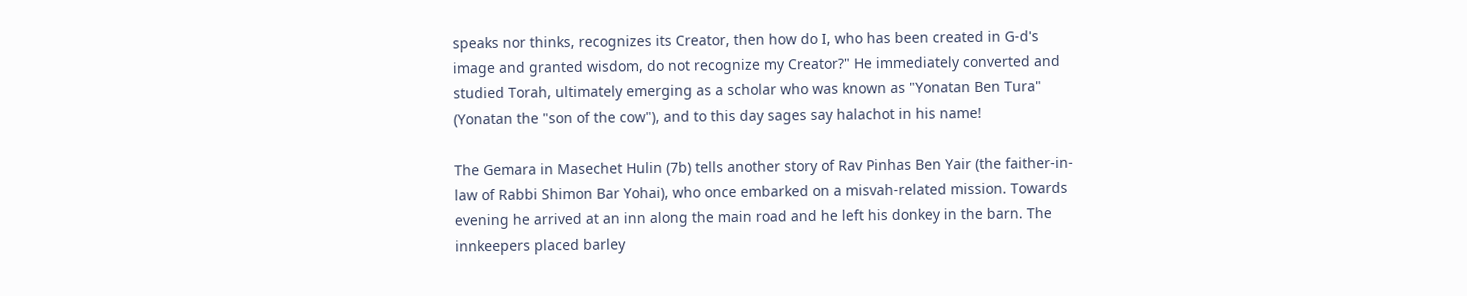speaks nor thinks, recognizes its Creator, then how do I, who has been created in G-d's image and granted wisdom, do not recognize my Creator?" He immediately converted and studied Torah, ultimately emerging as a scholar who was known as "Yonatan Ben Tura" (Yonatan the "son of the cow"), and to this day sages say halachot in his name!

The Gemara in Masechet Hulin (7b) tells another story of Rav Pinhas Ben Yair (the faither-in-law of Rabbi Shimon Bar Yohai), who once embarked on a misvah-related mission. Towards evening he arrived at an inn along the main road and he left his donkey in the barn. The innkeepers placed barley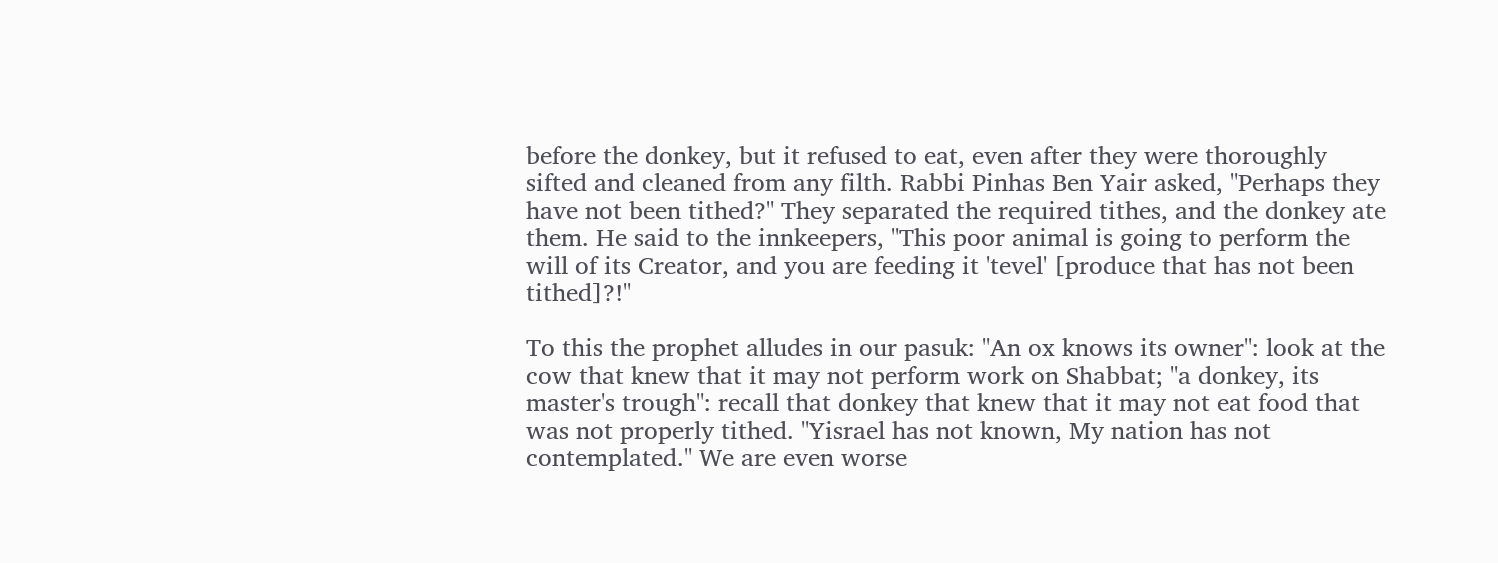before the donkey, but it refused to eat, even after they were thoroughly sifted and cleaned from any filth. Rabbi Pinhas Ben Yair asked, "Perhaps they have not been tithed?" They separated the required tithes, and the donkey ate them. He said to the innkeepers, "This poor animal is going to perform the will of its Creator, and you are feeding it 'tevel' [produce that has not been tithed]?!"

To this the prophet alludes in our pasuk: "An ox knows its owner": look at the cow that knew that it may not perform work on Shabbat; "a donkey, its master's trough": recall that donkey that knew that it may not eat food that was not properly tithed. "Yisrael has not known, My nation has not contemplated." We are even worse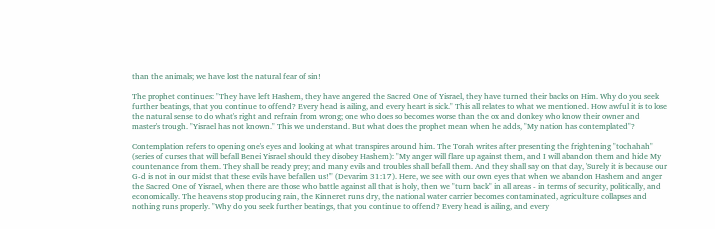than the animals; we have lost the natural fear of sin!

The prophet continues: "They have left Hashem, they have angered the Sacred One of Yisrael, they have turned their backs on Him. Why do you seek further beatings, that you continue to offend? Every head is ailing, and every heart is sick." This all relates to what we mentioned. How awful it is to lose the natural sense to do what's right and refrain from wrong; one who does so becomes worse than the ox and donkey who know their owner and master's trough. "Yisrael has not known." This we understand. But what does the prophet mean when he adds, "My nation has contemplated"?

Contemplation refers to opening one's eyes and looking at what transpires around him. The Torah writes after presenting the frightening "tochahah" (series of curses that will befall Benei Yisrael should they disobey Hashem): "My anger will flare up against them, and I will abandon them and hide My countenance from them. They shall be ready prey; and many evils and troubles shall befall them. And they shall say on that day, 'Surely it is because our G-d is not in our midst that these evils have befallen us!'" (Devarim 31:17). Here, we see with our own eyes that when we abandon Hashem and anger the Sacred One of Yisrael, when there are those who battle against all that is holy, then we "turn back" in all areas - in terms of security, politically, and economically. The heavens stop producing rain, the Kinneret runs dry, the national water carrier becomes contaminated, agriculture collapses and nothing runs properly. "Why do you seek further beatings, that you continue to offend? Every head is ailing, and every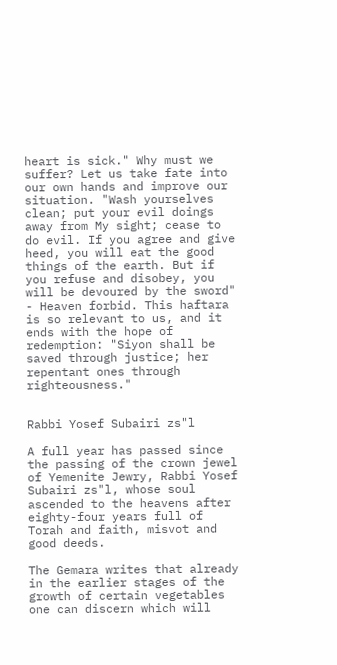heart is sick." Why must we suffer? Let us take fate into our own hands and improve our situation. "Wash yourselves clean; put your evil doings away from My sight; cease to do evil. If you agree and give heed, you will eat the good things of the earth. But if you refuse and disobey, you will be devoured by the sword" - Heaven forbid. This haftara is so relevant to us, and it ends with the hope of redemption: "Siyon shall be saved through justice; her repentant ones through righteousness."


Rabbi Yosef Subairi zs"l

A full year has passed since the passing of the crown jewel of Yemenite Jewry, Rabbi Yosef Subairi zs"l, whose soul ascended to the heavens after eighty-four years full of Torah and faith, misvot and good deeds.

The Gemara writes that already in the earlier stages of the growth of certain vegetables one can discern which will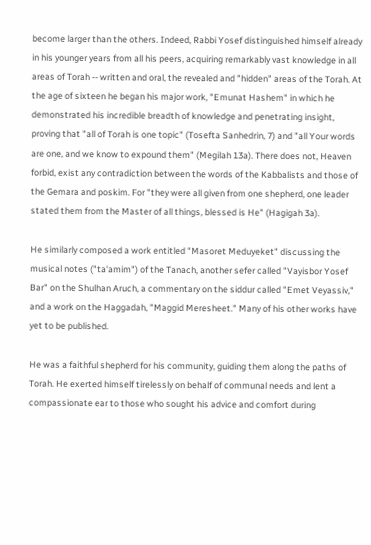become larger than the others. Indeed, Rabbi Yosef distinguished himself already in his younger years from all his peers, acquiring remarkably vast knowledge in all areas of Torah -- written and oral, the revealed and "hidden" areas of the Torah. At the age of sixteen he began his major work, "Emunat Hashem" in which he demonstrated his incredible breadth of knowledge and penetrating insight, proving that "all of Torah is one topic" (Tosefta Sanhedrin, 7) and "all Your words are one, and we know to expound them" (Megilah 13a). There does not, Heaven forbid, exist any contradiction between the words of the Kabbalists and those of the Gemara and poskim. For "they were all given from one shepherd, one leader stated them from the Master of all things, blessed is He" (Hagigah 3a).

He similarly composed a work entitled "Masoret Meduyeket" discussing the musical notes ("ta'amim") of the Tanach, another sefer called "Vayisbor Yosef Bar" on the Shulhan Aruch, a commentary on the siddur called "Emet Veyassiv," and a work on the Haggadah, "Maggid Meresheet." Many of his other works have yet to be published.

He was a faithful shepherd for his community, guiding them along the paths of Torah. He exerted himself tirelessly on behalf of communal needs and lent a compassionate ear to those who sought his advice and comfort during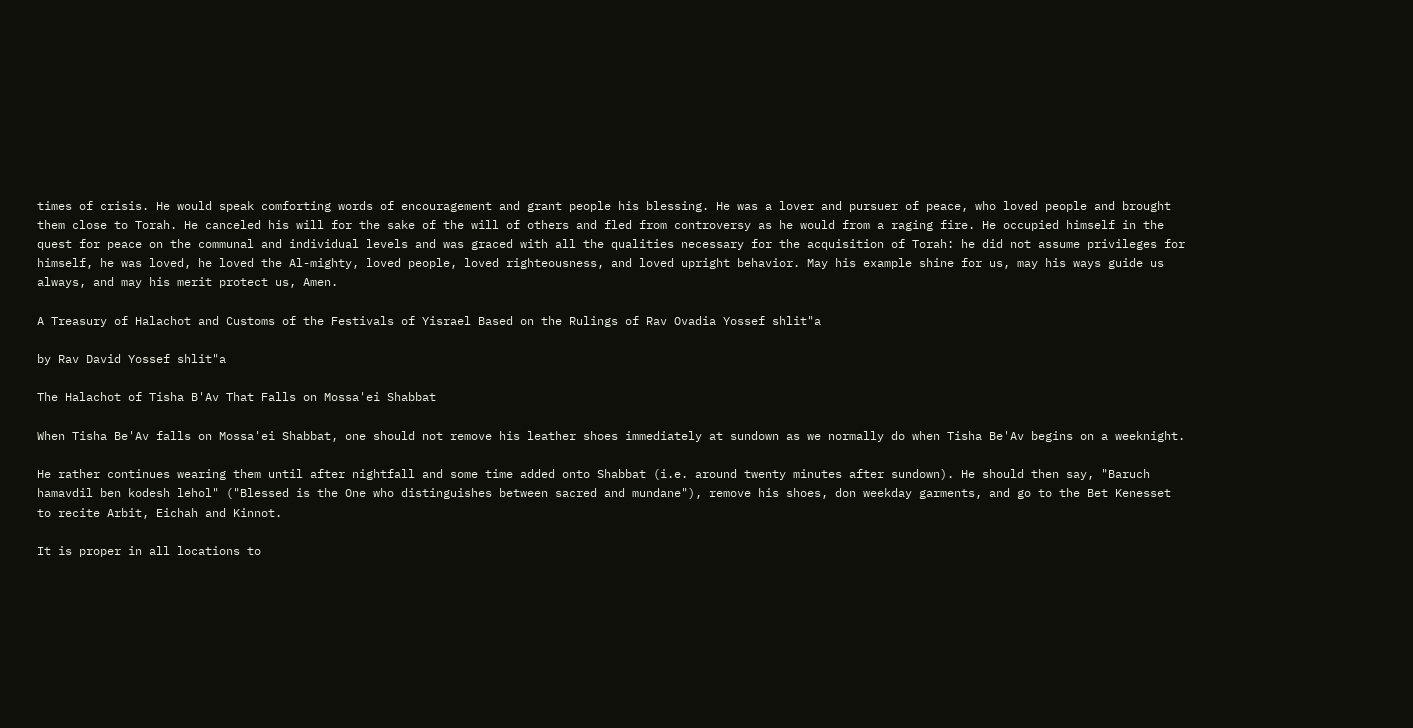times of crisis. He would speak comforting words of encouragement and grant people his blessing. He was a lover and pursuer of peace, who loved people and brought them close to Torah. He canceled his will for the sake of the will of others and fled from controversy as he would from a raging fire. He occupied himself in the quest for peace on the communal and individual levels and was graced with all the qualities necessary for the acquisition of Torah: he did not assume privileges for himself, he was loved, he loved the Al-mighty, loved people, loved righteousness, and loved upright behavior. May his example shine for us, may his ways guide us always, and may his merit protect us, Amen.

A Treasury of Halachot and Customs of the Festivals of Yisrael Based on the Rulings of Rav Ovadia Yossef shlit"a

by Rav David Yossef shlit"a

The Halachot of Tisha B'Av That Falls on Mossa'ei Shabbat

When Tisha Be'Av falls on Mossa'ei Shabbat, one should not remove his leather shoes immediately at sundown as we normally do when Tisha Be'Av begins on a weeknight.

He rather continues wearing them until after nightfall and some time added onto Shabbat (i.e. around twenty minutes after sundown). He should then say, "Baruch hamavdil ben kodesh lehol" ("Blessed is the One who distinguishes between sacred and mundane"), remove his shoes, don weekday garments, and go to the Bet Kenesset to recite Arbit, Eichah and Kinnot.

It is proper in all locations to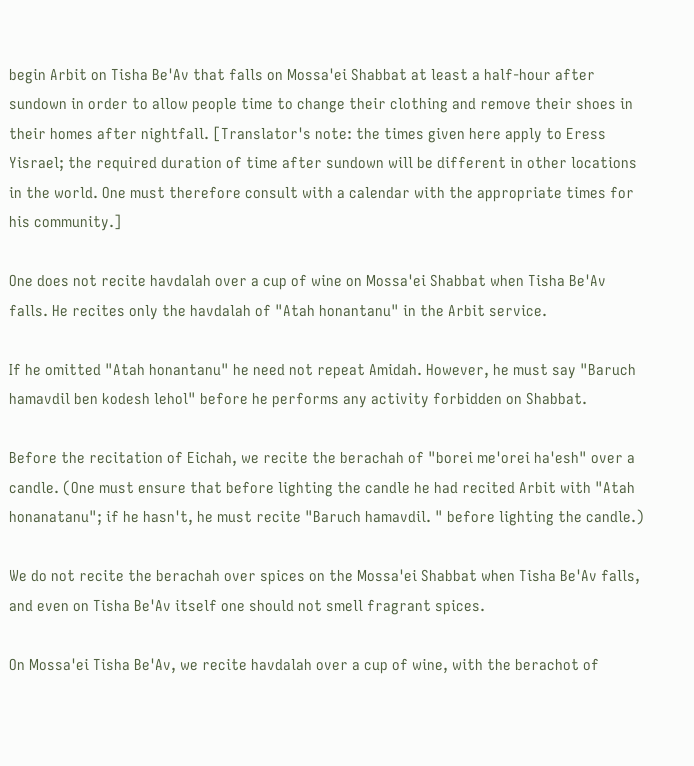begin Arbit on Tisha Be'Av that falls on Mossa'ei Shabbat at least a half-hour after sundown in order to allow people time to change their clothing and remove their shoes in their homes after nightfall. [Translator's note: the times given here apply to Eress Yisrael; the required duration of time after sundown will be different in other locations in the world. One must therefore consult with a calendar with the appropriate times for his community.]

One does not recite havdalah over a cup of wine on Mossa'ei Shabbat when Tisha Be'Av falls. He recites only the havdalah of "Atah honantanu" in the Arbit service.

If he omitted "Atah honantanu" he need not repeat Amidah. However, he must say "Baruch hamavdil ben kodesh lehol" before he performs any activity forbidden on Shabbat.

Before the recitation of Eichah, we recite the berachah of "borei me'orei ha'esh" over a candle. (One must ensure that before lighting the candle he had recited Arbit with "Atah honanatanu"; if he hasn't, he must recite "Baruch hamavdil. " before lighting the candle.)

We do not recite the berachah over spices on the Mossa'ei Shabbat when Tisha Be'Av falls, and even on Tisha Be'Av itself one should not smell fragrant spices.

On Mossa'ei Tisha Be'Av, we recite havdalah over a cup of wine, with the berachot of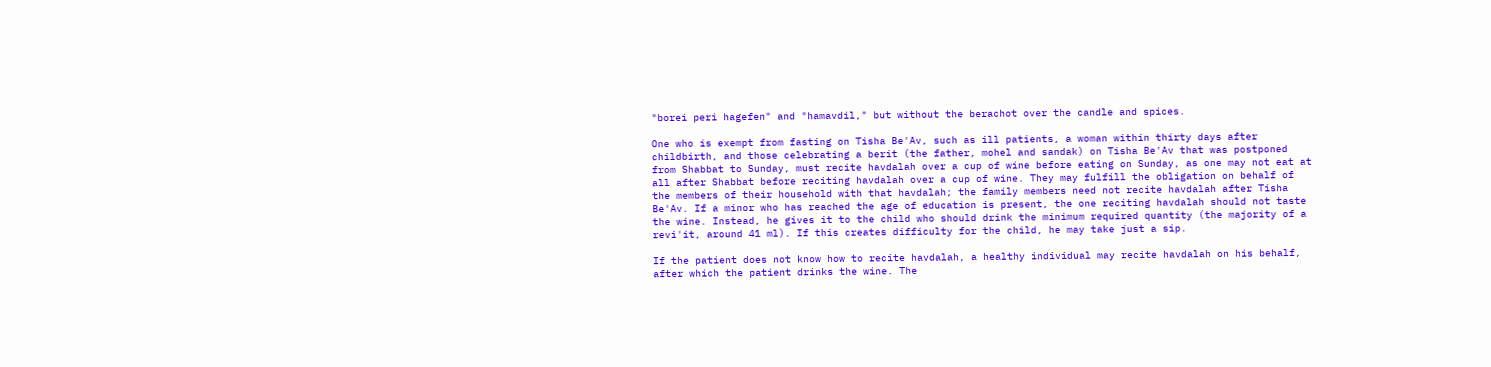"borei peri hagefen" and "hamavdil," but without the berachot over the candle and spices.

One who is exempt from fasting on Tisha Be'Av, such as ill patients, a woman within thirty days after childbirth, and those celebrating a berit (the father, mohel and sandak) on Tisha Be'Av that was postponed from Shabbat to Sunday, must recite havdalah over a cup of wine before eating on Sunday, as one may not eat at all after Shabbat before reciting havdalah over a cup of wine. They may fulfill the obligation on behalf of the members of their household with that havdalah; the family members need not recite havdalah after Tisha Be'Av. If a minor who has reached the age of education is present, the one reciting havdalah should not taste the wine. Instead, he gives it to the child who should drink the minimum required quantity (the majority of a revi'it, around 41 ml). If this creates difficulty for the child, he may take just a sip.

If the patient does not know how to recite havdalah, a healthy individual may recite havdalah on his behalf, after which the patient drinks the wine. The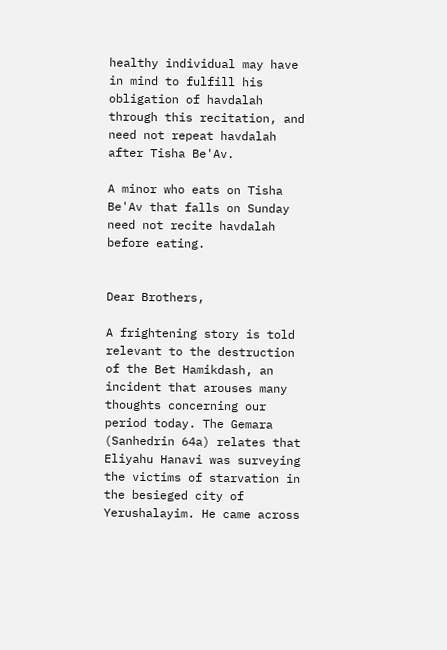healthy individual may have in mind to fulfill his obligation of havdalah through this recitation, and need not repeat havdalah after Tisha Be'Av.

A minor who eats on Tisha Be'Av that falls on Sunday need not recite havdalah before eating.


Dear Brothers,

A frightening story is told relevant to the destruction of the Bet Hamikdash, an incident that arouses many thoughts concerning our period today. The Gemara (Sanhedrin 64a) relates that Eliyahu Hanavi was surveying the victims of starvation in the besieged city of Yerushalayim. He came across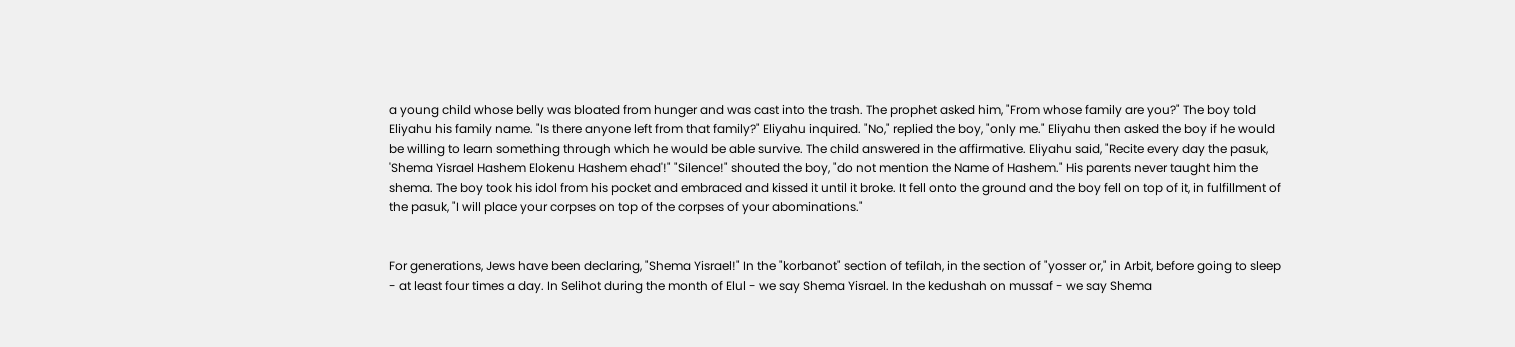a young child whose belly was bloated from hunger and was cast into the trash. The prophet asked him, "From whose family are you?" The boy told Eliyahu his family name. "Is there anyone left from that family?" Eliyahu inquired. "No," replied the boy, "only me." Eliyahu then asked the boy if he would be willing to learn something through which he would be able survive. The child answered in the affirmative. Eliyahu said, "Recite every day the pasuk, 'Shema Yisrael Hashem Elokenu Hashem ehad'!" "Silence!" shouted the boy, "do not mention the Name of Hashem." His parents never taught him the shema. The boy took his idol from his pocket and embraced and kissed it until it broke. It fell onto the ground and the boy fell on top of it, in fulfillment of the pasuk, "I will place your corpses on top of the corpses of your abominations."


For generations, Jews have been declaring, "Shema Yisrael!" In the "korbanot" section of tefilah, in the section of "yosser or," in Arbit, before going to sleep - at least four times a day. In Selihot during the month of Elul - we say Shema Yisrael. In the kedushah on mussaf - we say Shema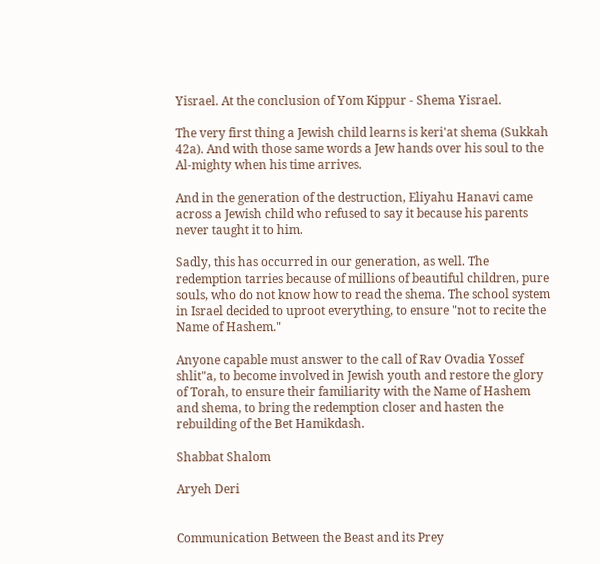Yisrael. At the conclusion of Yom Kippur - Shema Yisrael.

The very first thing a Jewish child learns is keri'at shema (Sukkah 42a). And with those same words a Jew hands over his soul to the Al-mighty when his time arrives.

And in the generation of the destruction, Eliyahu Hanavi came across a Jewish child who refused to say it because his parents never taught it to him.

Sadly, this has occurred in our generation, as well. The redemption tarries because of millions of beautiful children, pure souls, who do not know how to read the shema. The school system in Israel decided to uproot everything, to ensure "not to recite the Name of Hashem."

Anyone capable must answer to the call of Rav Ovadia Yossef shlit"a, to become involved in Jewish youth and restore the glory of Torah, to ensure their familiarity with the Name of Hashem and shema, to bring the redemption closer and hasten the rebuilding of the Bet Hamikdash.

Shabbat Shalom

Aryeh Deri


Communication Between the Beast and its Prey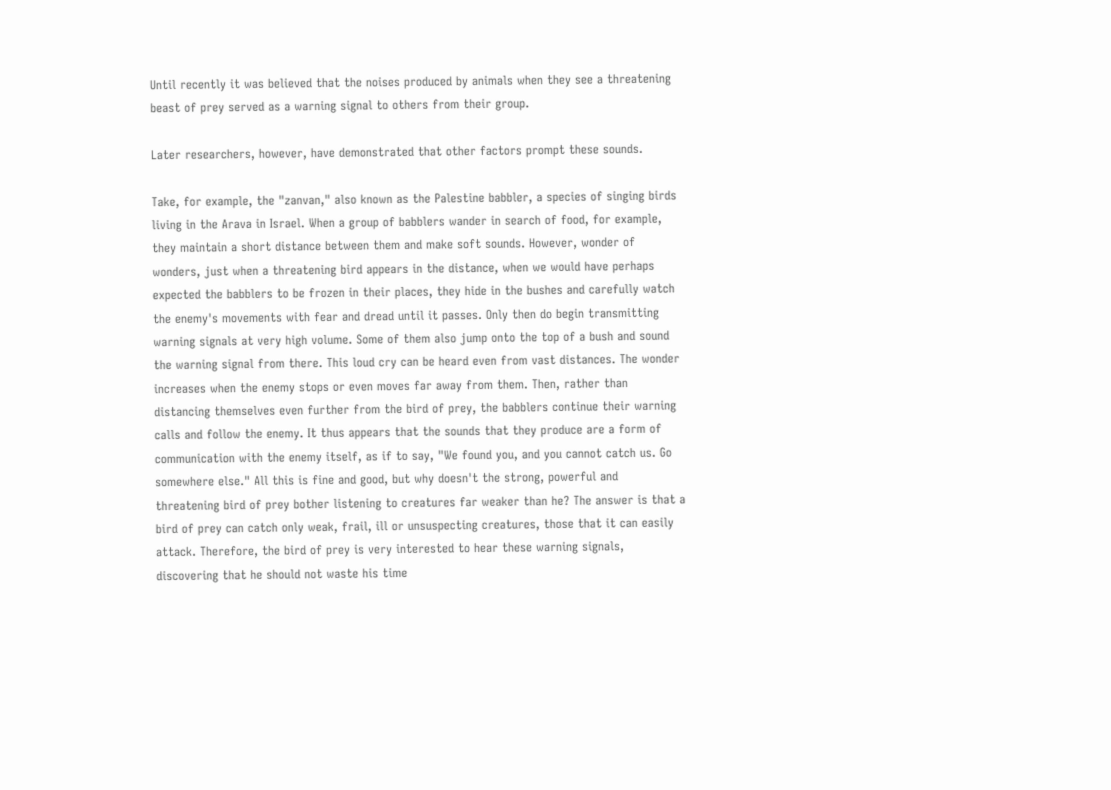Until recently it was believed that the noises produced by animals when they see a threatening beast of prey served as a warning signal to others from their group.

Later researchers, however, have demonstrated that other factors prompt these sounds.

Take, for example, the "zanvan," also known as the Palestine babbler, a species of singing birds living in the Arava in Israel. When a group of babblers wander in search of food, for example, they maintain a short distance between them and make soft sounds. However, wonder of wonders, just when a threatening bird appears in the distance, when we would have perhaps expected the babblers to be frozen in their places, they hide in the bushes and carefully watch the enemy's movements with fear and dread until it passes. Only then do begin transmitting warning signals at very high volume. Some of them also jump onto the top of a bush and sound the warning signal from there. This loud cry can be heard even from vast distances. The wonder increases when the enemy stops or even moves far away from them. Then, rather than distancing themselves even further from the bird of prey, the babblers continue their warning calls and follow the enemy. It thus appears that the sounds that they produce are a form of communication with the enemy itself, as if to say, "We found you, and you cannot catch us. Go somewhere else." All this is fine and good, but why doesn't the strong, powerful and threatening bird of prey bother listening to creatures far weaker than he? The answer is that a bird of prey can catch only weak, frail, ill or unsuspecting creatures, those that it can easily attack. Therefore, the bird of prey is very interested to hear these warning signals, discovering that he should not waste his time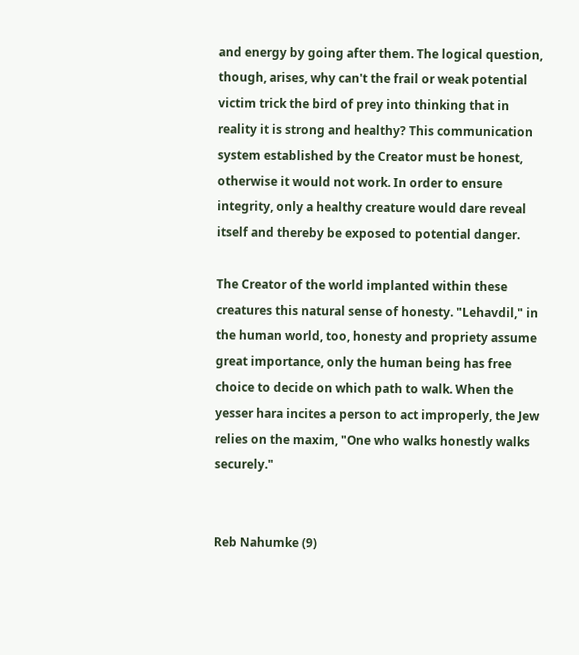and energy by going after them. The logical question, though, arises, why can't the frail or weak potential victim trick the bird of prey into thinking that in reality it is strong and healthy? This communication system established by the Creator must be honest, otherwise it would not work. In order to ensure integrity, only a healthy creature would dare reveal itself and thereby be exposed to potential danger.

The Creator of the world implanted within these creatures this natural sense of honesty. "Lehavdil," in the human world, too, honesty and propriety assume great importance, only the human being has free choice to decide on which path to walk. When the yesser hara incites a person to act improperly, the Jew relies on the maxim, "One who walks honestly walks securely."


Reb Nahumke (9)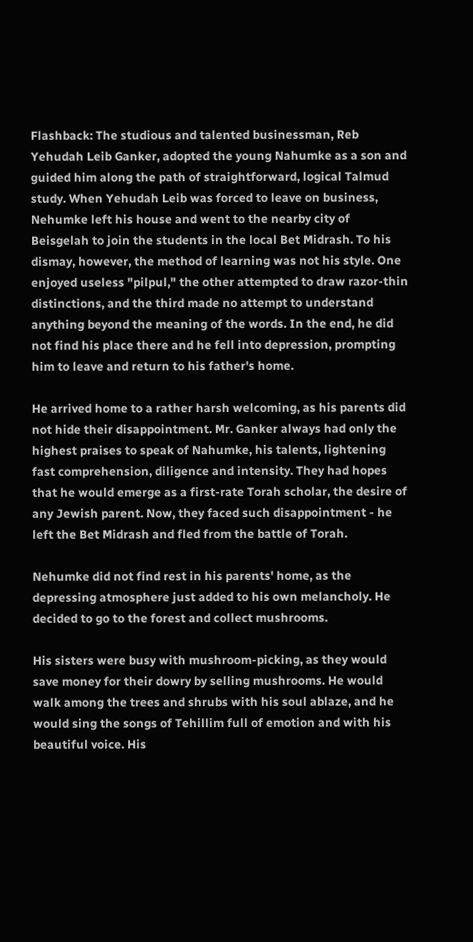Flashback: The studious and talented businessman, Reb Yehudah Leib Ganker, adopted the young Nahumke as a son and guided him along the path of straightforward, logical Talmud study. When Yehudah Leib was forced to leave on business, Nehumke left his house and went to the nearby city of Beisgelah to join the students in the local Bet Midrash. To his dismay, however, the method of learning was not his style. One enjoyed useless "pilpul," the other attempted to draw razor-thin distinctions, and the third made no attempt to understand anything beyond the meaning of the words. In the end, he did not find his place there and he fell into depression, prompting him to leave and return to his father's home.

He arrived home to a rather harsh welcoming, as his parents did not hide their disappointment. Mr. Ganker always had only the highest praises to speak of Nahumke, his talents, lightening fast comprehension, diligence and intensity. They had hopes that he would emerge as a first-rate Torah scholar, the desire of any Jewish parent. Now, they faced such disappointment - he left the Bet Midrash and fled from the battle of Torah.

Nehumke did not find rest in his parents' home, as the depressing atmosphere just added to his own melancholy. He decided to go to the forest and collect mushrooms.

His sisters were busy with mushroom-picking, as they would save money for their dowry by selling mushrooms. He would walk among the trees and shrubs with his soul ablaze, and he would sing the songs of Tehillim full of emotion and with his beautiful voice. His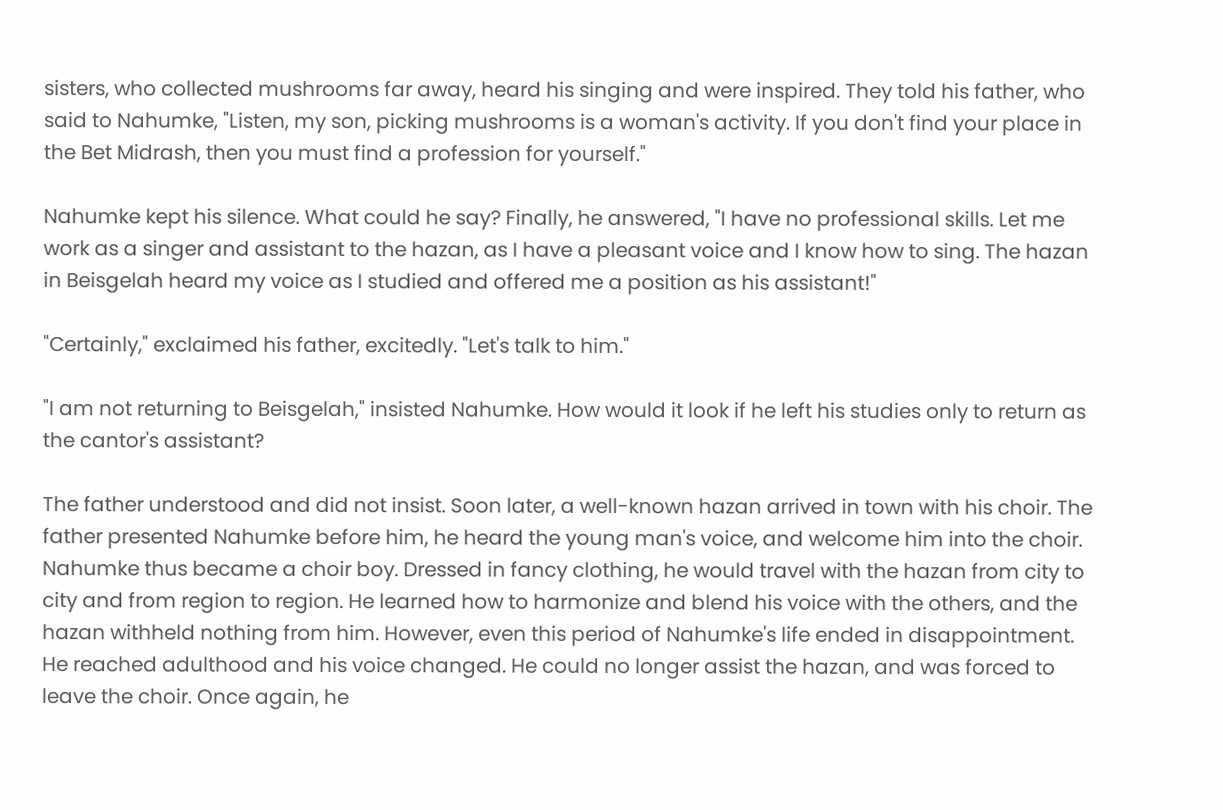sisters, who collected mushrooms far away, heard his singing and were inspired. They told his father, who said to Nahumke, "Listen, my son, picking mushrooms is a woman's activity. If you don't find your place in the Bet Midrash, then you must find a profession for yourself."

Nahumke kept his silence. What could he say? Finally, he answered, "I have no professional skills. Let me work as a singer and assistant to the hazan, as I have a pleasant voice and I know how to sing. The hazan in Beisgelah heard my voice as I studied and offered me a position as his assistant!"

"Certainly," exclaimed his father, excitedly. "Let's talk to him."

"I am not returning to Beisgelah," insisted Nahumke. How would it look if he left his studies only to return as the cantor's assistant?

The father understood and did not insist. Soon later, a well-known hazan arrived in town with his choir. The father presented Nahumke before him, he heard the young man's voice, and welcome him into the choir. Nahumke thus became a choir boy. Dressed in fancy clothing, he would travel with the hazan from city to city and from region to region. He learned how to harmonize and blend his voice with the others, and the hazan withheld nothing from him. However, even this period of Nahumke's life ended in disappointment. He reached adulthood and his voice changed. He could no longer assist the hazan, and was forced to leave the choir. Once again, he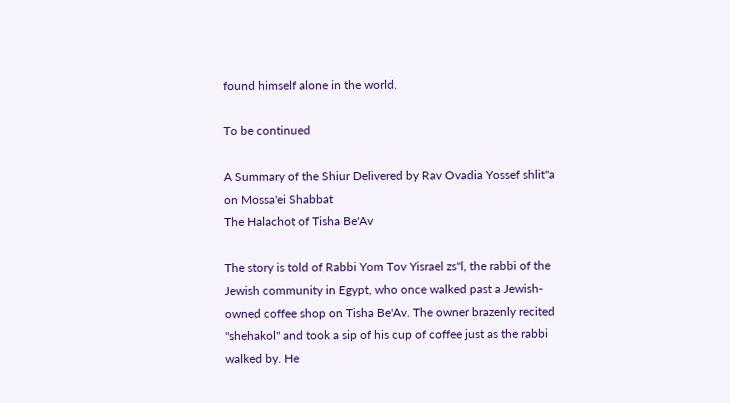found himself alone in the world.

To be continued

A Summary of the Shiur Delivered by Rav Ovadia Yossef shlit"a on Mossa'ei Shabbat
The Halachot of Tisha Be'Av

The story is told of Rabbi Yom Tov Yisrael zs"l, the rabbi of the Jewish community in Egypt, who once walked past a Jewish-owned coffee shop on Tisha Be'Av. The owner brazenly recited "shehakol" and took a sip of his cup of coffee just as the rabbi walked by. He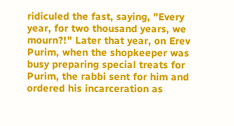ridiculed the fast, saying, "Every year, for two thousand years, we mourn?!" Later that year, on Erev Purim, when the shopkeeper was busy preparing special treats for Purim, the rabbi sent for him and ordered his incarceration as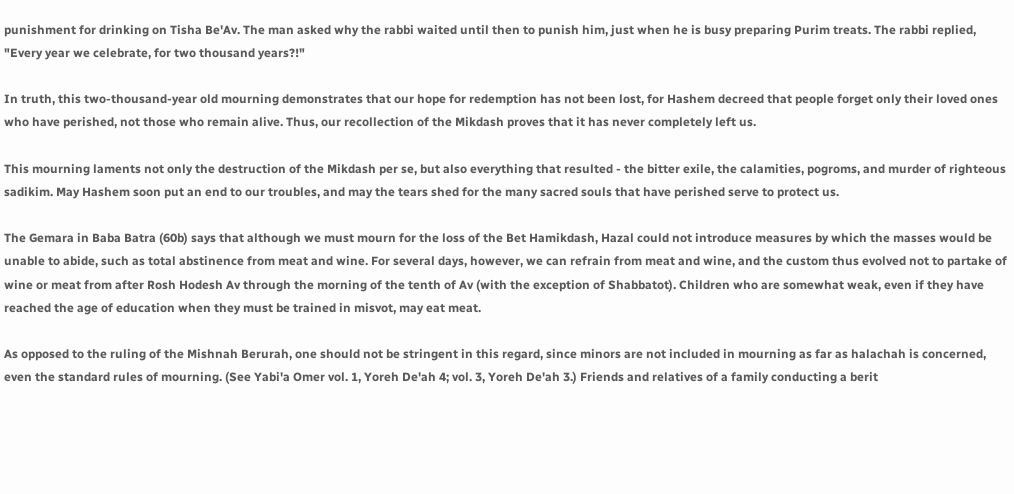punishment for drinking on Tisha Be'Av. The man asked why the rabbi waited until then to punish him, just when he is busy preparing Purim treats. The rabbi replied, "Every year we celebrate, for two thousand years?!"

In truth, this two-thousand-year old mourning demonstrates that our hope for redemption has not been lost, for Hashem decreed that people forget only their loved ones who have perished, not those who remain alive. Thus, our recollection of the Mikdash proves that it has never completely left us.

This mourning laments not only the destruction of the Mikdash per se, but also everything that resulted - the bitter exile, the calamities, pogroms, and murder of righteous sadikim. May Hashem soon put an end to our troubles, and may the tears shed for the many sacred souls that have perished serve to protect us.

The Gemara in Baba Batra (60b) says that although we must mourn for the loss of the Bet Hamikdash, Hazal could not introduce measures by which the masses would be unable to abide, such as total abstinence from meat and wine. For several days, however, we can refrain from meat and wine, and the custom thus evolved not to partake of wine or meat from after Rosh Hodesh Av through the morning of the tenth of Av (with the exception of Shabbatot). Children who are somewhat weak, even if they have reached the age of education when they must be trained in misvot, may eat meat.

As opposed to the ruling of the Mishnah Berurah, one should not be stringent in this regard, since minors are not included in mourning as far as halachah is concerned, even the standard rules of mourning. (See Yabi'a Omer vol. 1, Yoreh De'ah 4; vol. 3, Yoreh De'ah 3.) Friends and relatives of a family conducting a berit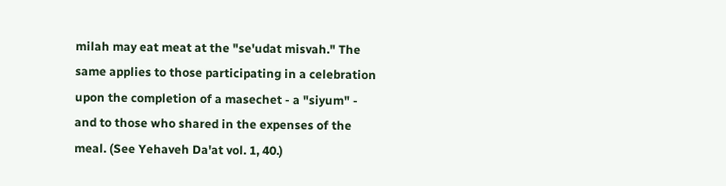milah may eat meat at the "se'udat misvah." The same applies to those participating in a celebration upon the completion of a masechet - a "siyum" - and to those who shared in the expenses of the meal. (See Yehaveh Da'at vol. 1, 40.)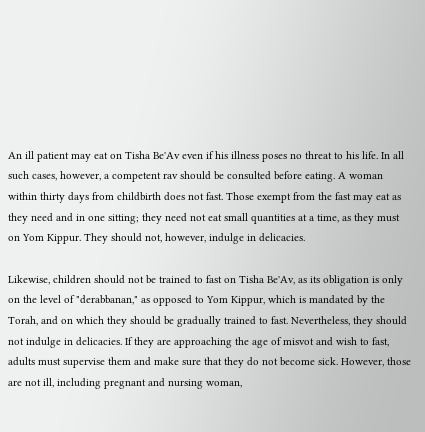An ill patient may eat on Tisha Be'Av even if his illness poses no threat to his life. In all such cases, however, a competent rav should be consulted before eating. A woman within thirty days from childbirth does not fast. Those exempt from the fast may eat as they need and in one sitting; they need not eat small quantities at a time, as they must on Yom Kippur. They should not, however, indulge in delicacies.

Likewise, children should not be trained to fast on Tisha Be'Av, as its obligation is only on the level of "derabbanan," as opposed to Yom Kippur, which is mandated by the Torah, and on which they should be gradually trained to fast. Nevertheless, they should not indulge in delicacies. If they are approaching the age of misvot and wish to fast, adults must supervise them and make sure that they do not become sick. However, those are not ill, including pregnant and nursing woman,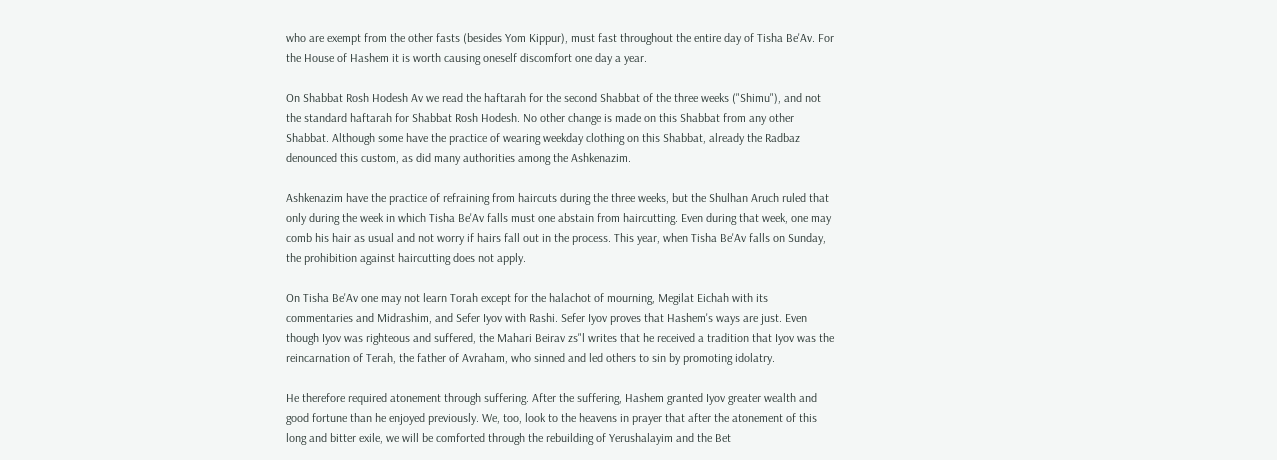who are exempt from the other fasts (besides Yom Kippur), must fast throughout the entire day of Tisha Be'Av. For the House of Hashem it is worth causing oneself discomfort one day a year.

On Shabbat Rosh Hodesh Av we read the haftarah for the second Shabbat of the three weeks ("Shimu"), and not the standard haftarah for Shabbat Rosh Hodesh. No other change is made on this Shabbat from any other Shabbat. Although some have the practice of wearing weekday clothing on this Shabbat, already the Radbaz denounced this custom, as did many authorities among the Ashkenazim.

Ashkenazim have the practice of refraining from haircuts during the three weeks, but the Shulhan Aruch ruled that only during the week in which Tisha Be'Av falls must one abstain from haircutting. Even during that week, one may comb his hair as usual and not worry if hairs fall out in the process. This year, when Tisha Be'Av falls on Sunday, the prohibition against haircutting does not apply.

On Tisha Be'Av one may not learn Torah except for the halachot of mourning, Megilat Eichah with its commentaries and Midrashim, and Sefer Iyov with Rashi. Sefer Iyov proves that Hashem's ways are just. Even though Iyov was righteous and suffered, the Mahari Beirav zs"l writes that he received a tradition that Iyov was the reincarnation of Terah, the father of Avraham, who sinned and led others to sin by promoting idolatry.

He therefore required atonement through suffering. After the suffering, Hashem granted Iyov greater wealth and good fortune than he enjoyed previously. We, too, look to the heavens in prayer that after the atonement of this long and bitter exile, we will be comforted through the rebuilding of Yerushalayim and the Bet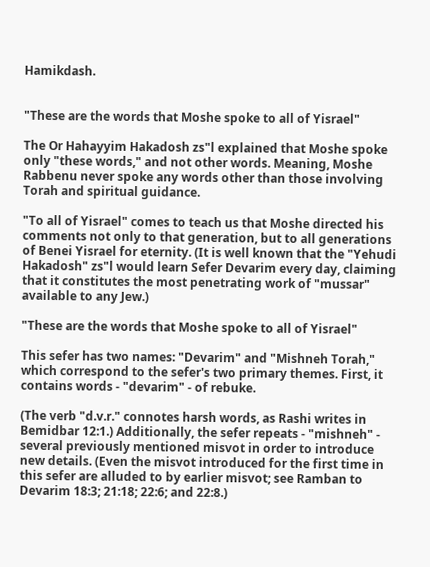Hamikdash.


"These are the words that Moshe spoke to all of Yisrael"

The Or Hahayyim Hakadosh zs"l explained that Moshe spoke only "these words," and not other words. Meaning, Moshe Rabbenu never spoke any words other than those involving Torah and spiritual guidance.

"To all of Yisrael" comes to teach us that Moshe directed his comments not only to that generation, but to all generations of Benei Yisrael for eternity. (It is well known that the "Yehudi Hakadosh" zs"l would learn Sefer Devarim every day, claiming that it constitutes the most penetrating work of "mussar" available to any Jew.)

"These are the words that Moshe spoke to all of Yisrael"

This sefer has two names: "Devarim" and "Mishneh Torah," which correspond to the sefer's two primary themes. First, it contains words - "devarim" - of rebuke.

(The verb "d.v.r." connotes harsh words, as Rashi writes in Bemidbar 12:1.) Additionally, the sefer repeats - "mishneh" - several previously mentioned misvot in order to introduce new details. (Even the misvot introduced for the first time in this sefer are alluded to by earlier misvot; see Ramban to Devarim 18:3; 21:18; 22:6; and 22:8.)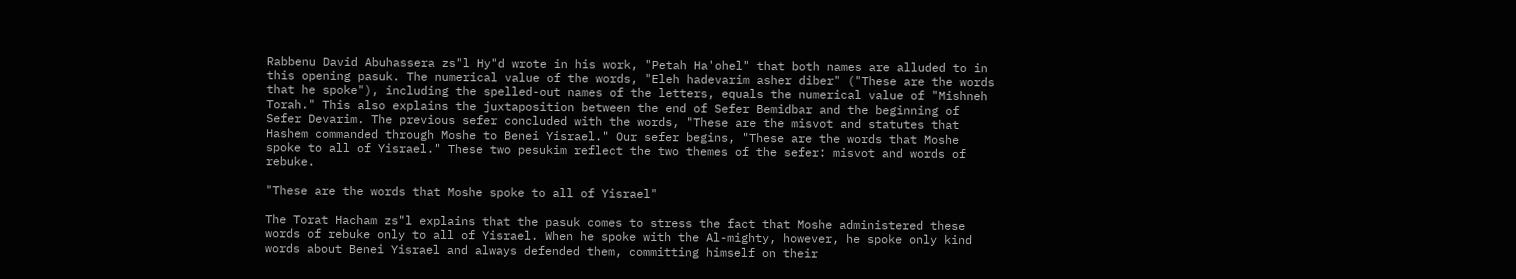Rabbenu David Abuhassera zs"l Hy"d wrote in his work, "Petah Ha'ohel" that both names are alluded to in this opening pasuk. The numerical value of the words, "Eleh hadevarim asher diber" ("These are the words that he spoke"), including the spelled-out names of the letters, equals the numerical value of "Mishneh Torah." This also explains the juxtaposition between the end of Sefer Bemidbar and the beginning of Sefer Devarim. The previous sefer concluded with the words, "These are the misvot and statutes that Hashem commanded through Moshe to Benei Yisrael." Our sefer begins, "These are the words that Moshe spoke to all of Yisrael." These two pesukim reflect the two themes of the sefer: misvot and words of rebuke.

"These are the words that Moshe spoke to all of Yisrael"

The Torat Hacham zs"l explains that the pasuk comes to stress the fact that Moshe administered these words of rebuke only to all of Yisrael. When he spoke with the Al-mighty, however, he spoke only kind words about Benei Yisrael and always defended them, committing himself on their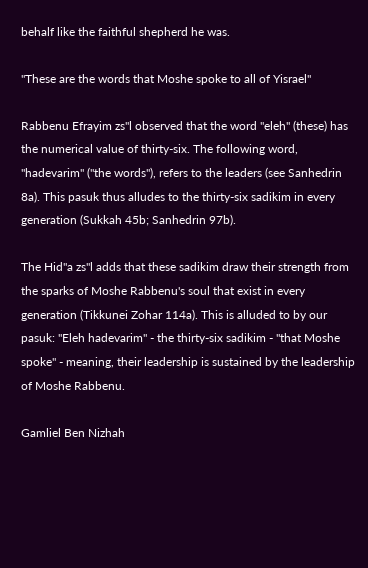behalf like the faithful shepherd he was.

"These are the words that Moshe spoke to all of Yisrael"

Rabbenu Efrayim zs"l observed that the word "eleh" (these) has the numerical value of thirty-six. The following word, "hadevarim" ("the words"), refers to the leaders (see Sanhedrin 8a). This pasuk thus alludes to the thirty-six sadikim in every generation (Sukkah 45b; Sanhedrin 97b).

The Hid"a zs"l adds that these sadikim draw their strength from the sparks of Moshe Rabbenu's soul that exist in every generation (Tikkunei Zohar 114a). This is alluded to by our pasuk: "Eleh hadevarim" - the thirty-six sadikim - "that Moshe spoke" - meaning, their leadership is sustained by the leadership of Moshe Rabbenu.

Gamliel Ben Nizhah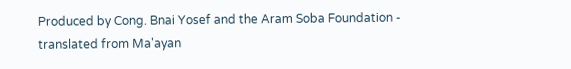Produced by Cong. Bnai Yosef and the Aram Soba Foundation - translated from Ma'ayan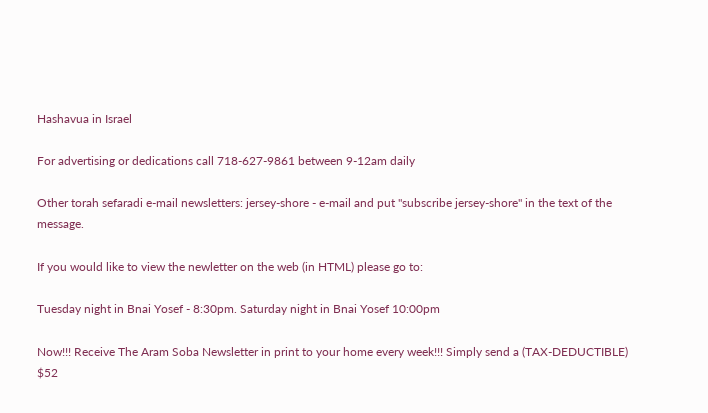Hashavua in Israel

For advertising or dedications call 718-627-9861 between 9-12am daily

Other torah sefaradi e-mail newsletters: jersey-shore - e-mail and put "subscribe jersey-shore" in the text of the message.

If you would like to view the newletter on the web (in HTML) please go to:

Tuesday night in Bnai Yosef - 8:30pm. Saturday night in Bnai Yosef 10:00pm

Now!!! Receive The Aram Soba Newsletter in print to your home every week!!! Simply send a (TAX-DEDUCTIBLE) $52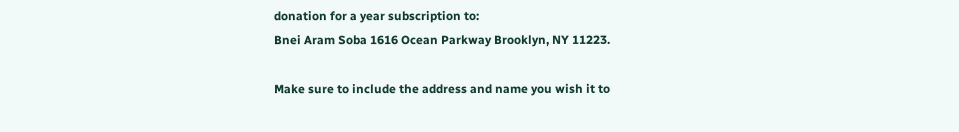donation for a year subscription to:
Bnei Aram Soba 1616 Ocean Parkway Brooklyn, NY 11223.

Make sure to include the address and name you wish it to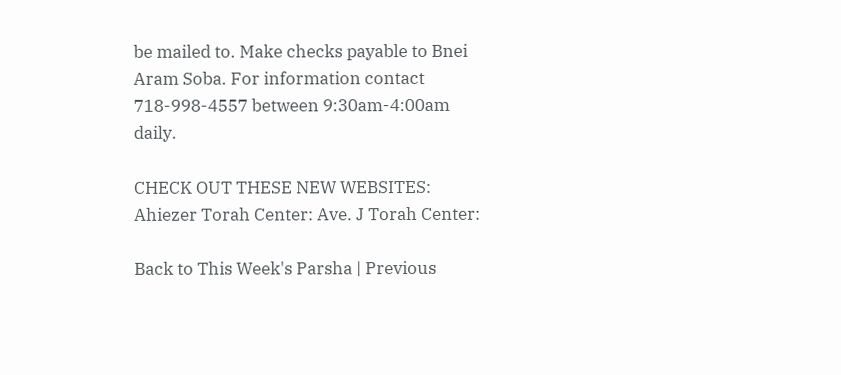be mailed to. Make checks payable to Bnei Aram Soba. For information contact 718-998-4557 between 9:30am-4:00am daily.

CHECK OUT THESE NEW WEBSITES: Ahiezer Torah Center: Ave. J Torah Center:

Back to This Week's Parsha | Previous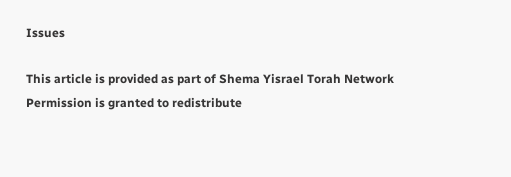Issues

This article is provided as part of Shema Yisrael Torah Network
Permission is granted to redistribute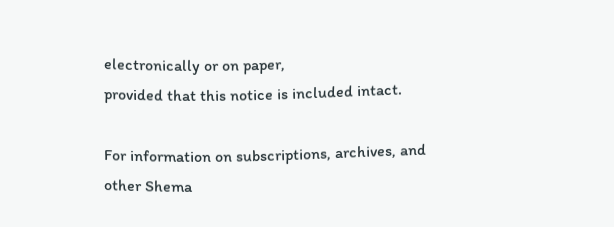electronically or on paper,
provided that this notice is included intact.

For information on subscriptions, archives, and
other Shema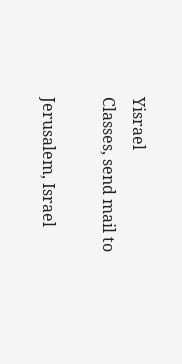Yisrael
Classes, send mail to

Jerusalem, Israel